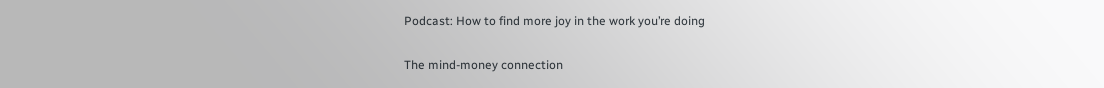Podcast: How to find more joy in the work you’re doing

The mind-money connection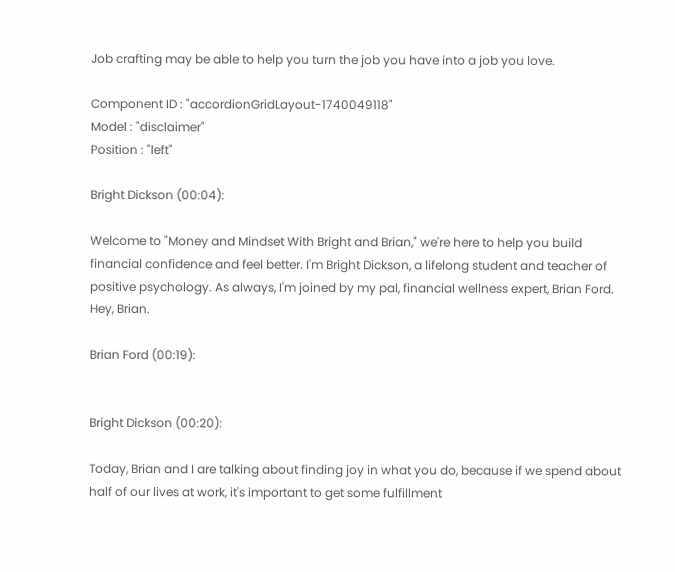Job crafting may be able to help you turn the job you have into a job you love.

Component ID : "accordionGridLayout-1740049118"
Model : "disclaimer"
Position : "left"

Bright Dickson (00:04):

Welcome to "Money and Mindset With Bright and Brian," we're here to help you build financial confidence and feel better. I'm Bright Dickson, a lifelong student and teacher of positive psychology. As always, I'm joined by my pal, financial wellness expert, Brian Ford. Hey, Brian.

Brian Ford (00:19):


Bright Dickson (00:20):

Today, Brian and I are talking about finding joy in what you do, because if we spend about half of our lives at work, it's important to get some fulfillment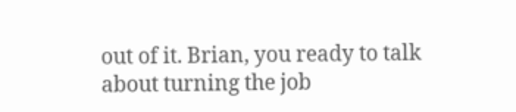out of it. Brian, you ready to talk about turning the job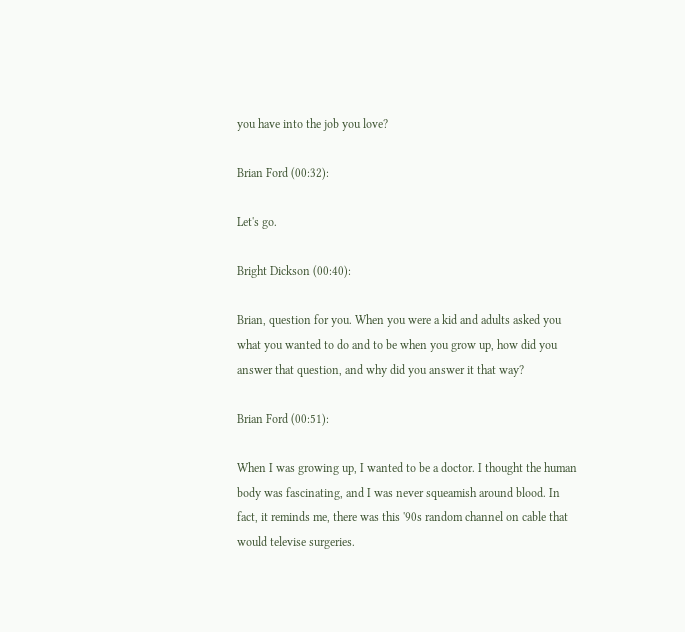you have into the job you love?

Brian Ford (00:32):

Let's go.

Bright Dickson (00:40):

Brian, question for you. When you were a kid and adults asked you what you wanted to do and to be when you grow up, how did you answer that question, and why did you answer it that way?

Brian Ford (00:51):

When I was growing up, I wanted to be a doctor. I thought the human body was fascinating, and I was never squeamish around blood. In fact, it reminds me, there was this '90s random channel on cable that would televise surgeries.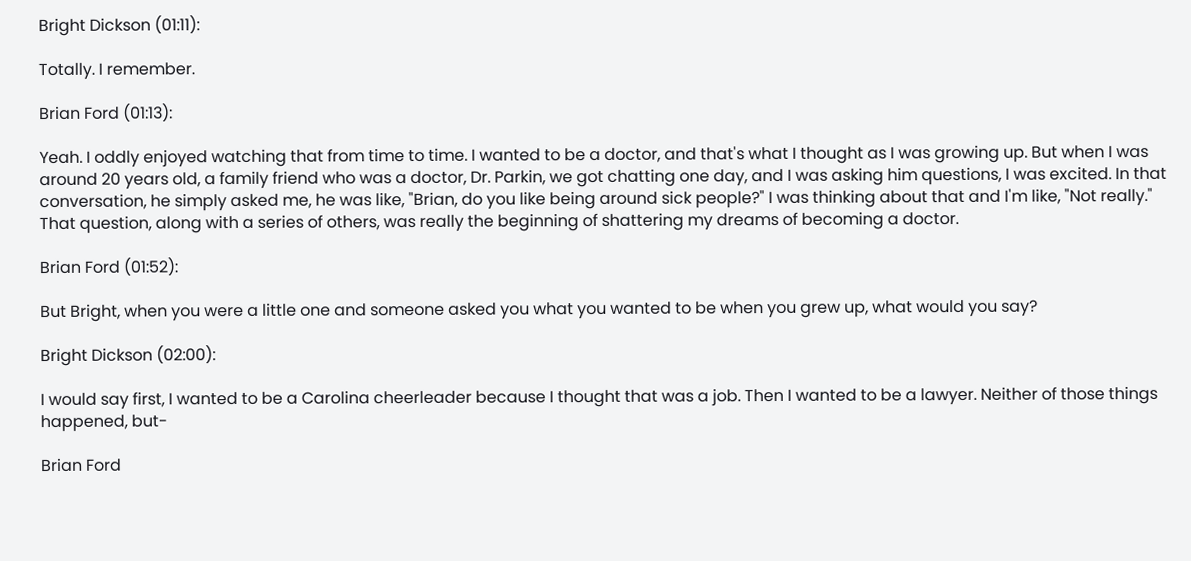Bright Dickson (01:11):

Totally. I remember.

Brian Ford (01:13):

Yeah. I oddly enjoyed watching that from time to time. I wanted to be a doctor, and that's what I thought as I was growing up. But when I was around 20 years old, a family friend who was a doctor, Dr. Parkin, we got chatting one day, and I was asking him questions, I was excited. In that conversation, he simply asked me, he was like, "Brian, do you like being around sick people?" I was thinking about that and I'm like, "Not really." That question, along with a series of others, was really the beginning of shattering my dreams of becoming a doctor.

Brian Ford (01:52):

But Bright, when you were a little one and someone asked you what you wanted to be when you grew up, what would you say?

Bright Dickson (02:00):

I would say first, I wanted to be a Carolina cheerleader because I thought that was a job. Then I wanted to be a lawyer. Neither of those things happened, but-

Brian Ford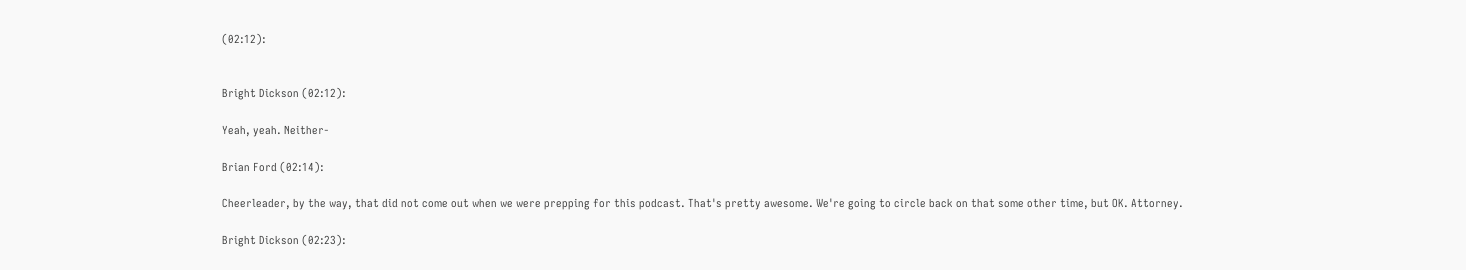(02:12):


Bright Dickson (02:12):

Yeah, yeah. Neither-

Brian Ford (02:14):

Cheerleader, by the way, that did not come out when we were prepping for this podcast. That's pretty awesome. We're going to circle back on that some other time, but OK. Attorney.

Bright Dickson (02:23):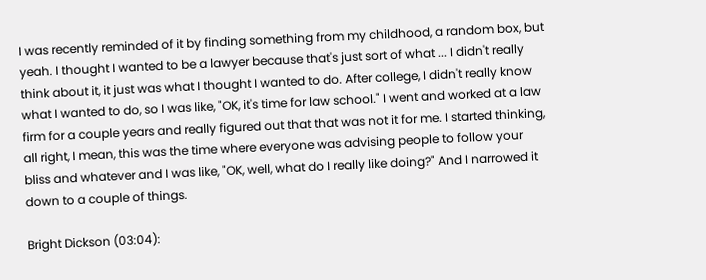I was recently reminded of it by finding something from my childhood, a random box, but yeah. I thought I wanted to be a lawyer because that's just sort of what ... I didn't really think about it, it just was what I thought I wanted to do. After college, I didn't really know what I wanted to do, so I was like, "OK, it's time for law school." I went and worked at a law firm for a couple years and really figured out that that was not it for me. I started thinking, all right, I mean, this was the time where everyone was advising people to follow your bliss and whatever and I was like, "OK, well, what do I really like doing?" And I narrowed it down to a couple of things.

Bright Dickson (03:04):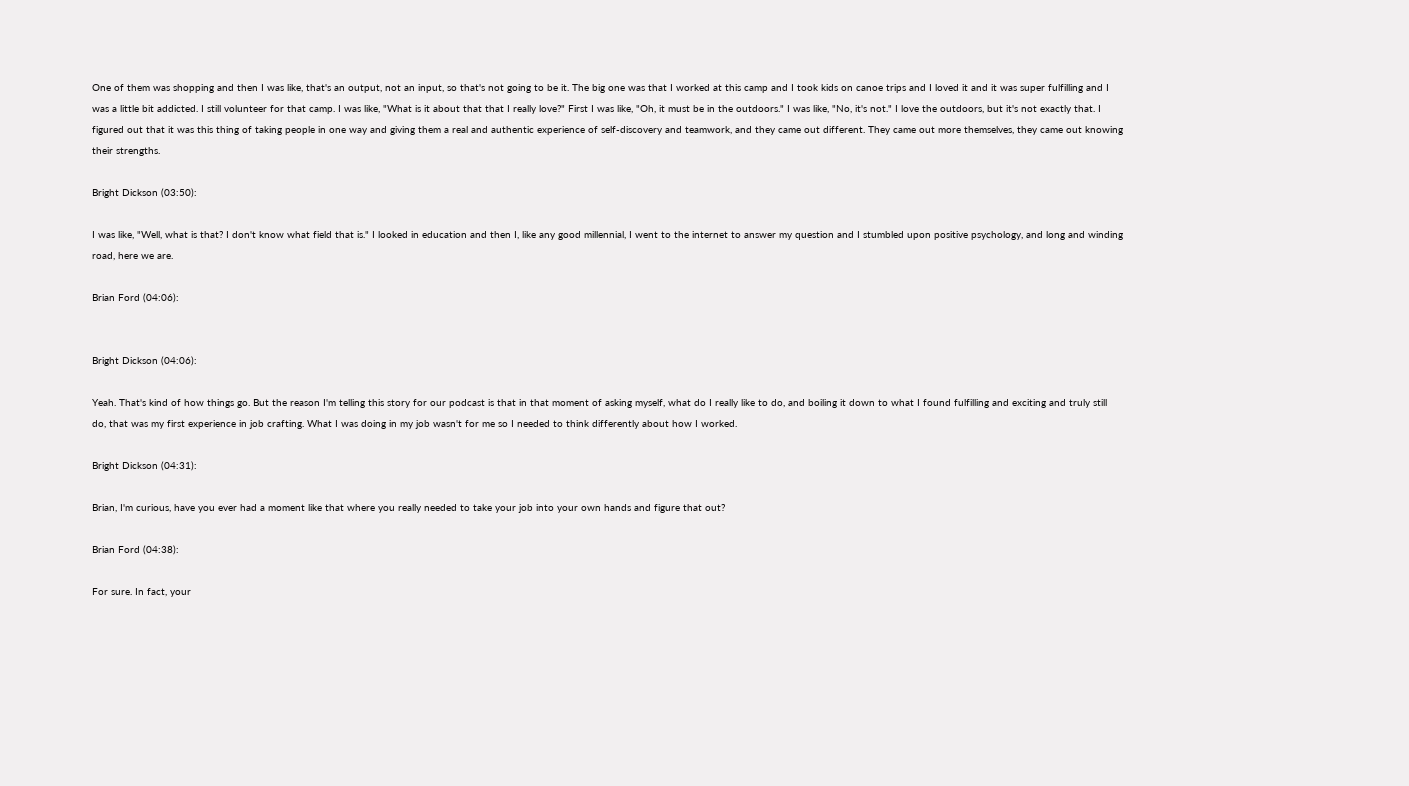One of them was shopping and then I was like, that's an output, not an input, so that's not going to be it. The big one was that I worked at this camp and I took kids on canoe trips and I loved it and it was super fulfilling and I was a little bit addicted. I still volunteer for that camp. I was like, "What is it about that that I really love?" First I was like, "Oh, it must be in the outdoors." I was like, "No, it's not." I love the outdoors, but it's not exactly that. I figured out that it was this thing of taking people in one way and giving them a real and authentic experience of self-discovery and teamwork, and they came out different. They came out more themselves, they came out knowing their strengths.

Bright Dickson (03:50):

I was like, "Well, what is that? I don't know what field that is." I looked in education and then I, like any good millennial, I went to the internet to answer my question and I stumbled upon positive psychology, and long and winding road, here we are.

Brian Ford (04:06):


Bright Dickson (04:06):

Yeah. That's kind of how things go. But the reason I'm telling this story for our podcast is that in that moment of asking myself, what do I really like to do, and boiling it down to what I found fulfilling and exciting and truly still do, that was my first experience in job crafting. What I was doing in my job wasn't for me so I needed to think differently about how I worked.

Bright Dickson (04:31):

Brian, I'm curious, have you ever had a moment like that where you really needed to take your job into your own hands and figure that out?

Brian Ford (04:38):

For sure. In fact, your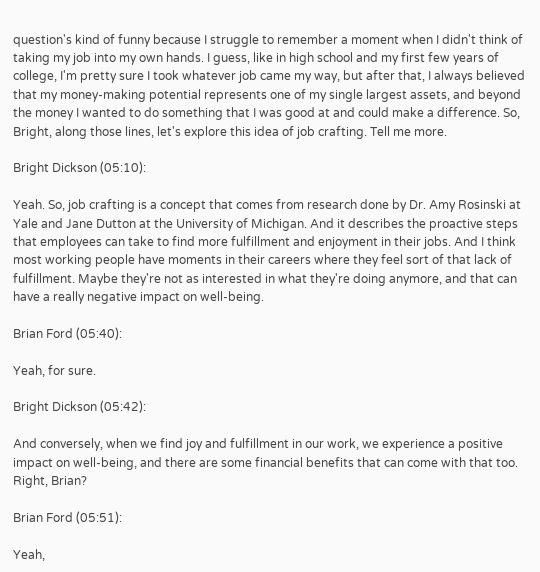question's kind of funny because I struggle to remember a moment when I didn't think of taking my job into my own hands. I guess, like in high school and my first few years of college, I'm pretty sure I took whatever job came my way, but after that, I always believed that my money-making potential represents one of my single largest assets, and beyond the money I wanted to do something that I was good at and could make a difference. So, Bright, along those lines, let's explore this idea of job crafting. Tell me more.

Bright Dickson (05:10):

Yeah. So, job crafting is a concept that comes from research done by Dr. Amy Rosinski at Yale and Jane Dutton at the University of Michigan. And it describes the proactive steps that employees can take to find more fulfillment and enjoyment in their jobs. And I think most working people have moments in their careers where they feel sort of that lack of fulfillment. Maybe they're not as interested in what they're doing anymore, and that can have a really negative impact on well-being.

Brian Ford (05:40):

Yeah, for sure.

Bright Dickson (05:42):

And conversely, when we find joy and fulfillment in our work, we experience a positive impact on well-being, and there are some financial benefits that can come with that too. Right, Brian?

Brian Ford (05:51):

Yeah,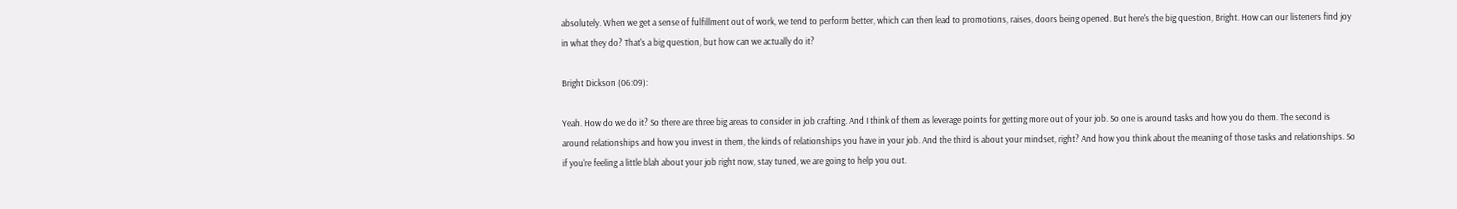absolutely. When we get a sense of fulfillment out of work, we tend to perform better, which can then lead to promotions, raises, doors being opened. But here's the big question, Bright. How can our listeners find joy in what they do? That's a big question, but how can we actually do it?

Bright Dickson (06:09):

Yeah. How do we do it? So there are three big areas to consider in job crafting. And I think of them as leverage points for getting more out of your job. So one is around tasks and how you do them. The second is around relationships and how you invest in them, the kinds of relationships you have in your job. And the third is about your mindset, right? And how you think about the meaning of those tasks and relationships. So if you're feeling a little blah about your job right now, stay tuned, we are going to help you out.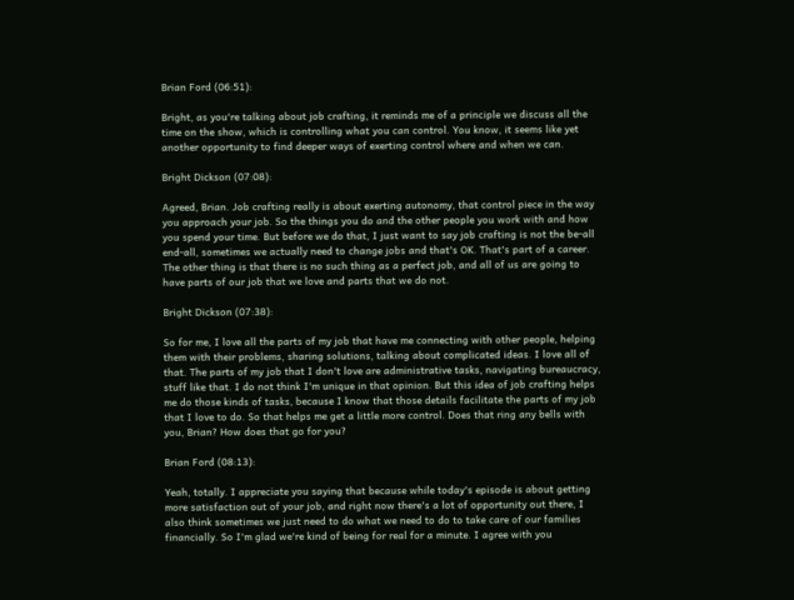Brian Ford (06:51):

Bright, as you're talking about job crafting, it reminds me of a principle we discuss all the time on the show, which is controlling what you can control. You know, it seems like yet another opportunity to find deeper ways of exerting control where and when we can.

Bright Dickson (07:08):

Agreed, Brian. Job crafting really is about exerting autonomy, that control piece in the way you approach your job. So the things you do and the other people you work with and how you spend your time. But before we do that, I just want to say job crafting is not the be-all end-all, sometimes we actually need to change jobs and that's OK. That's part of a career. The other thing is that there is no such thing as a perfect job, and all of us are going to have parts of our job that we love and parts that we do not.

Bright Dickson (07:38):

So for me, I love all the parts of my job that have me connecting with other people, helping them with their problems, sharing solutions, talking about complicated ideas. I love all of that. The parts of my job that I don't love are administrative tasks, navigating bureaucracy, stuff like that. I do not think I'm unique in that opinion. But this idea of job crafting helps me do those kinds of tasks, because I know that those details facilitate the parts of my job that I love to do. So that helps me get a little more control. Does that ring any bells with you, Brian? How does that go for you?

Brian Ford (08:13):

Yeah, totally. I appreciate you saying that because while today's episode is about getting more satisfaction out of your job, and right now there's a lot of opportunity out there, I also think sometimes we just need to do what we need to do to take care of our families financially. So I'm glad we're kind of being for real for a minute. I agree with you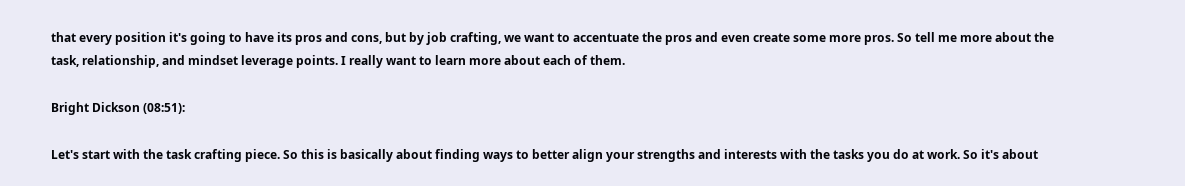that every position it's going to have its pros and cons, but by job crafting, we want to accentuate the pros and even create some more pros. So tell me more about the task, relationship, and mindset leverage points. I really want to learn more about each of them.

Bright Dickson (08:51):

Let's start with the task crafting piece. So this is basically about finding ways to better align your strengths and interests with the tasks you do at work. So it's about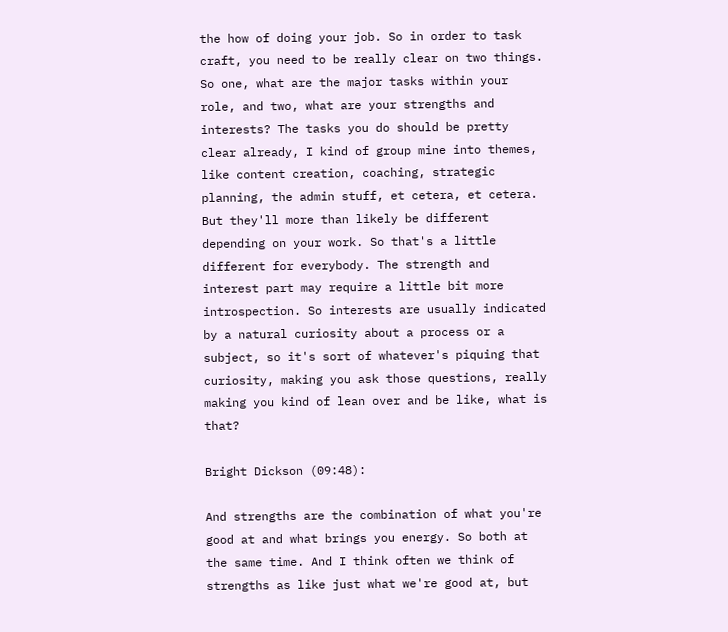the how of doing your job. So in order to task craft, you need to be really clear on two things. So one, what are the major tasks within your role, and two, what are your strengths and interests? The tasks you do should be pretty clear already, I kind of group mine into themes, like content creation, coaching, strategic planning, the admin stuff, et cetera, et cetera. But they'll more than likely be different depending on your work. So that's a little different for everybody. The strength and interest part may require a little bit more introspection. So interests are usually indicated by a natural curiosity about a process or a subject, so it's sort of whatever's piquing that curiosity, making you ask those questions, really making you kind of lean over and be like, what is that?

Bright Dickson (09:48):

And strengths are the combination of what you're good at and what brings you energy. So both at the same time. And I think often we think of strengths as like just what we're good at, but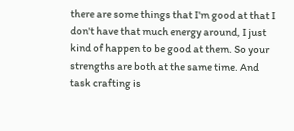there are some things that I'm good at that I don't have that much energy around, I just kind of happen to be good at them. So your strengths are both at the same time. And task crafting is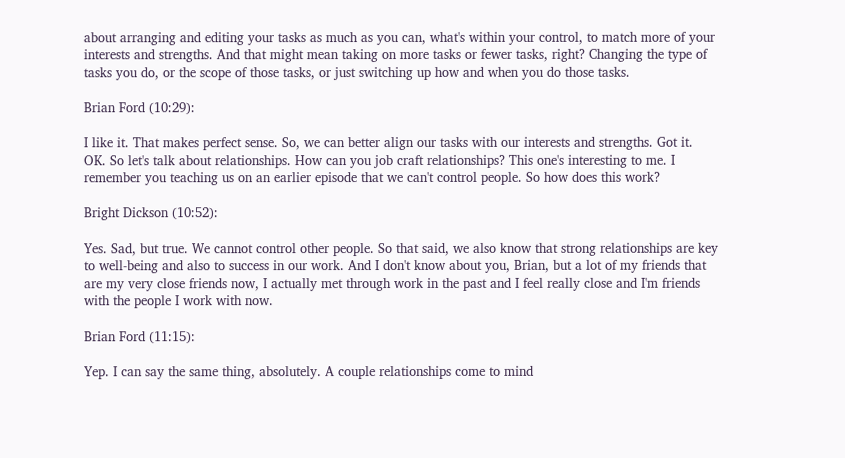about arranging and editing your tasks as much as you can, what's within your control, to match more of your interests and strengths. And that might mean taking on more tasks or fewer tasks, right? Changing the type of tasks you do, or the scope of those tasks, or just switching up how and when you do those tasks.

Brian Ford (10:29):

I like it. That makes perfect sense. So, we can better align our tasks with our interests and strengths. Got it. OK. So let's talk about relationships. How can you job craft relationships? This one's interesting to me. I remember you teaching us on an earlier episode that we can't control people. So how does this work?

Bright Dickson (10:52):

Yes. Sad, but true. We cannot control other people. So that said, we also know that strong relationships are key to well-being and also to success in our work. And I don't know about you, Brian, but a lot of my friends that are my very close friends now, I actually met through work in the past and I feel really close and I'm friends with the people I work with now.

Brian Ford (11:15):

Yep. I can say the same thing, absolutely. A couple relationships come to mind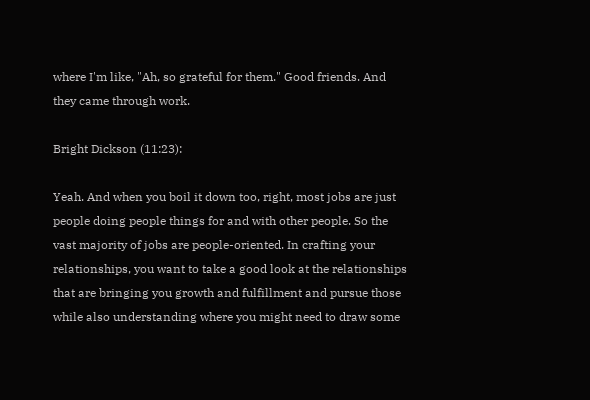where I'm like, "Ah, so grateful for them." Good friends. And they came through work.

Bright Dickson (11:23):

Yeah. And when you boil it down too, right, most jobs are just people doing people things for and with other people. So the vast majority of jobs are people-oriented. In crafting your relationships, you want to take a good look at the relationships that are bringing you growth and fulfillment and pursue those while also understanding where you might need to draw some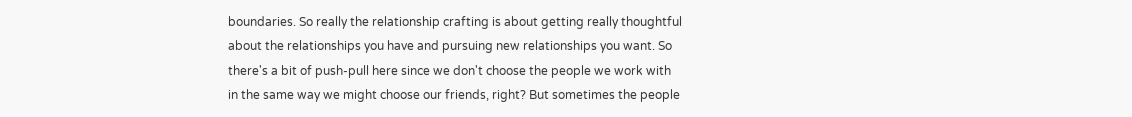boundaries. So really the relationship crafting is about getting really thoughtful about the relationships you have and pursuing new relationships you want. So there's a bit of push-pull here since we don't choose the people we work with in the same way we might choose our friends, right? But sometimes the people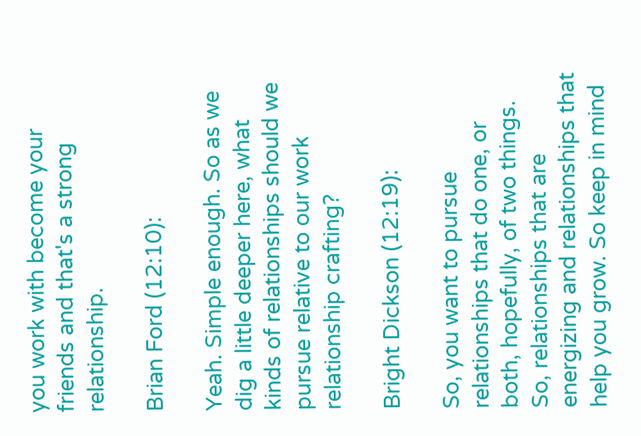you work with become your friends and that's a strong relationship.

Brian Ford (12:10):

Yeah. Simple enough. So as we dig a little deeper here, what kinds of relationships should we pursue relative to our work relationship crafting?

Bright Dickson (12:19):

So, you want to pursue relationships that do one, or both, hopefully, of two things. So, relationships that are energizing and relationships that help you grow. So keep in mind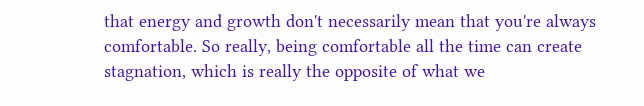that energy and growth don't necessarily mean that you're always comfortable. So really, being comfortable all the time can create stagnation, which is really the opposite of what we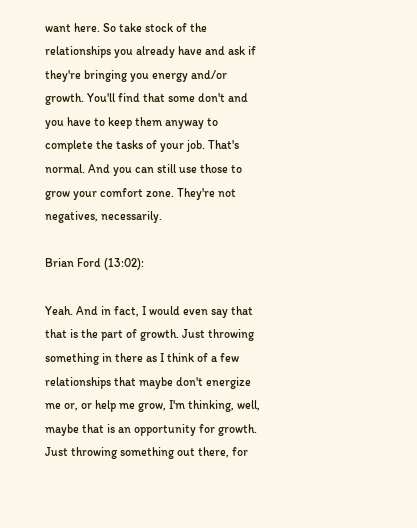want here. So take stock of the relationships you already have and ask if they're bringing you energy and/or growth. You'll find that some don't and you have to keep them anyway to complete the tasks of your job. That's normal. And you can still use those to grow your comfort zone. They're not negatives, necessarily.

Brian Ford (13:02):

Yeah. And in fact, I would even say that that is the part of growth. Just throwing something in there as I think of a few relationships that maybe don't energize me or, or help me grow, I'm thinking, well, maybe that is an opportunity for growth. Just throwing something out there, for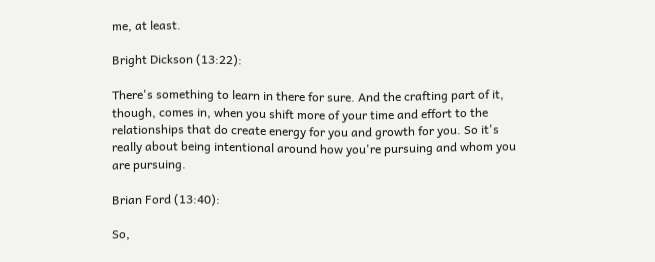me, at least.

Bright Dickson (13:22):

There's something to learn in there for sure. And the crafting part of it, though, comes in, when you shift more of your time and effort to the relationships that do create energy for you and growth for you. So it's really about being intentional around how you're pursuing and whom you are pursuing.

Brian Ford (13:40):

So,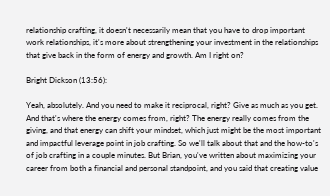relationship crafting, it doesn't necessarily mean that you have to drop important work relationships, it's more about strengthening your investment in the relationships that give back in the form of energy and growth. Am I right on?

Bright Dickson (13:56):

Yeah, absolutely. And you need to make it reciprocal, right? Give as much as you get. And that's where the energy comes from, right? The energy really comes from the giving, and that energy can shift your mindset, which just might be the most important and impactful leverage point in job crafting. So we'll talk about that and the how-to's of job crafting in a couple minutes. But Brian, you've written about maximizing your career from both a financial and personal standpoint, and you said that creating value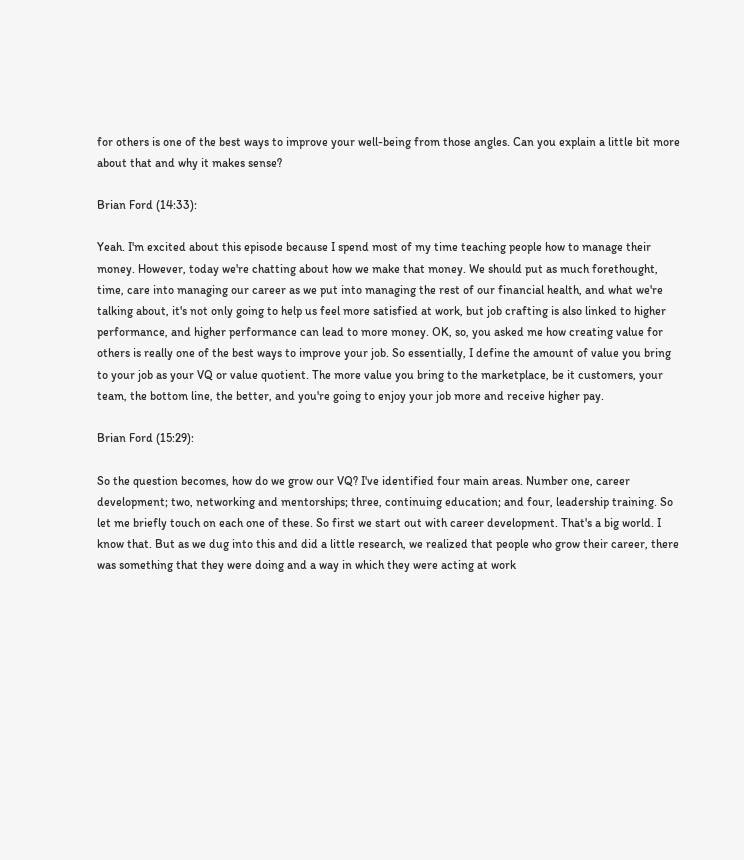for others is one of the best ways to improve your well-being from those angles. Can you explain a little bit more about that and why it makes sense?

Brian Ford (14:33):

Yeah. I'm excited about this episode because I spend most of my time teaching people how to manage their money. However, today we're chatting about how we make that money. We should put as much forethought, time, care into managing our career as we put into managing the rest of our financial health, and what we're talking about, it's not only going to help us feel more satisfied at work, but job crafting is also linked to higher performance, and higher performance can lead to more money. OK, so, you asked me how creating value for others is really one of the best ways to improve your job. So essentially, I define the amount of value you bring to your job as your VQ or value quotient. The more value you bring to the marketplace, be it customers, your team, the bottom line, the better, and you're going to enjoy your job more and receive higher pay.

Brian Ford (15:29):

So the question becomes, how do we grow our VQ? I've identified four main areas. Number one, career development; two, networking and mentorships; three, continuing education; and four, leadership training. So let me briefly touch on each one of these. So first we start out with career development. That's a big world. I know that. But as we dug into this and did a little research, we realized that people who grow their career, there was something that they were doing and a way in which they were acting at work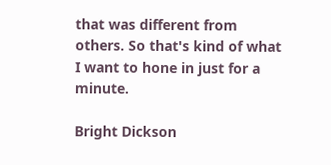that was different from others. So that's kind of what I want to hone in just for a minute.

Bright Dickson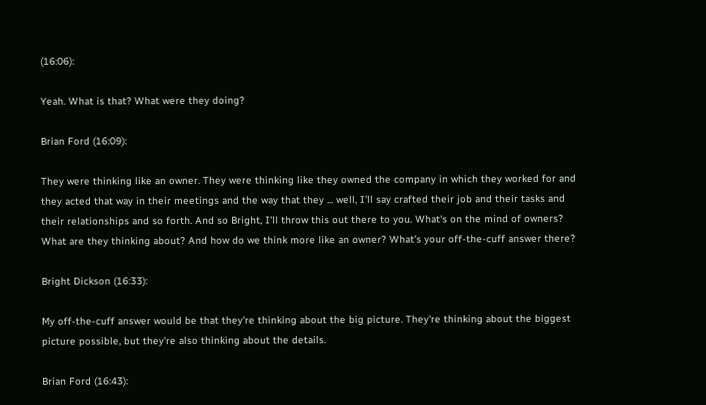(16:06):

Yeah. What is that? What were they doing?

Brian Ford (16:09):

They were thinking like an owner. They were thinking like they owned the company in which they worked for and they acted that way in their meetings and the way that they ... well, I'll say crafted their job and their tasks and their relationships and so forth. And so Bright, I'll throw this out there to you. What's on the mind of owners? What are they thinking about? And how do we think more like an owner? What's your off-the-cuff answer there?

Bright Dickson (16:33):

My off-the-cuff answer would be that they're thinking about the big picture. They're thinking about the biggest picture possible, but they're also thinking about the details.

Brian Ford (16:43):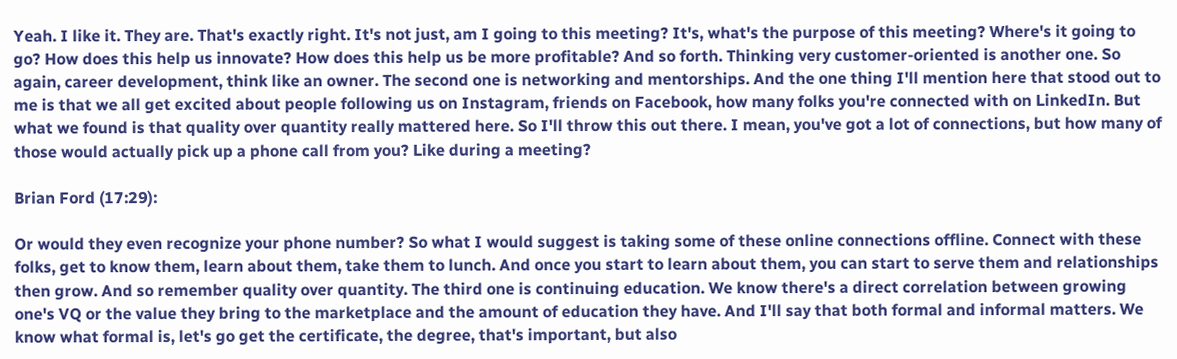Yeah. I like it. They are. That's exactly right. It's not just, am I going to this meeting? It's, what's the purpose of this meeting? Where's it going to go? How does this help us innovate? How does this help us be more profitable? And so forth. Thinking very customer-oriented is another one. So again, career development, think like an owner. The second one is networking and mentorships. And the one thing I'll mention here that stood out to me is that we all get excited about people following us on Instagram, friends on Facebook, how many folks you're connected with on LinkedIn. But what we found is that quality over quantity really mattered here. So I'll throw this out there. I mean, you've got a lot of connections, but how many of those would actually pick up a phone call from you? Like during a meeting?

Brian Ford (17:29):

Or would they even recognize your phone number? So what I would suggest is taking some of these online connections offline. Connect with these folks, get to know them, learn about them, take them to lunch. And once you start to learn about them, you can start to serve them and relationships then grow. And so remember quality over quantity. The third one is continuing education. We know there's a direct correlation between growing one's VQ or the value they bring to the marketplace and the amount of education they have. And I'll say that both formal and informal matters. We know what formal is, let's go get the certificate, the degree, that's important, but also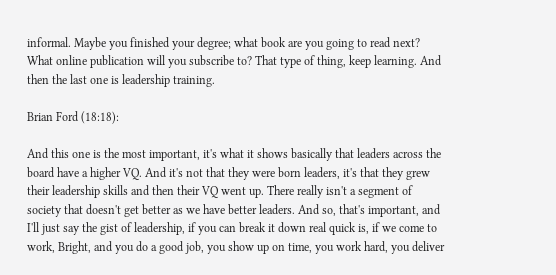informal. Maybe you finished your degree; what book are you going to read next? What online publication will you subscribe to? That type of thing, keep learning. And then the last one is leadership training.

Brian Ford (18:18):

And this one is the most important, it's what it shows basically that leaders across the board have a higher VQ. And it's not that they were born leaders, it's that they grew their leadership skills and then their VQ went up. There really isn't a segment of society that doesn't get better as we have better leaders. And so, that's important, and I'll just say the gist of leadership, if you can break it down real quick is, if we come to work, Bright, and you do a good job, you show up on time, you work hard, you deliver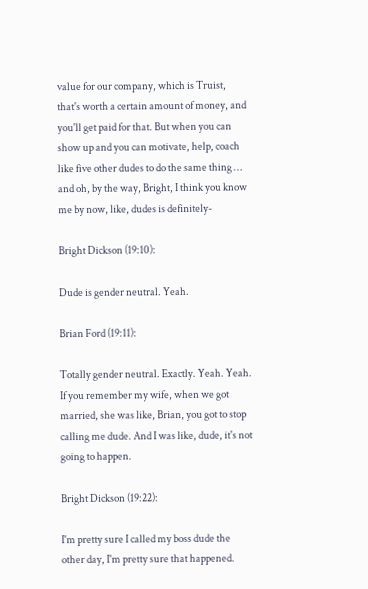value for our company, which is Truist, that's worth a certain amount of money, and you'll get paid for that. But when you can show up and you can motivate, help, coach like five other dudes to do the same thing … and oh, by the way, Bright, I think you know me by now, like, dudes is definitely-

Bright Dickson (19:10):

Dude is gender neutral. Yeah.

Brian Ford (19:11):

Totally gender neutral. Exactly. Yeah. Yeah. If you remember my wife, when we got married, she was like, Brian, you got to stop calling me dude. And I was like, dude, it's not going to happen.

Bright Dickson (19:22):

I'm pretty sure I called my boss dude the other day, I'm pretty sure that happened.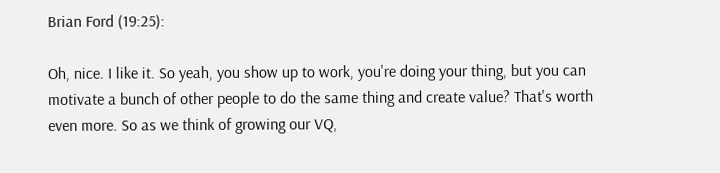Brian Ford (19:25):

Oh, nice. I like it. So yeah, you show up to work, you're doing your thing, but you can motivate a bunch of other people to do the same thing and create value? That's worth even more. So as we think of growing our VQ,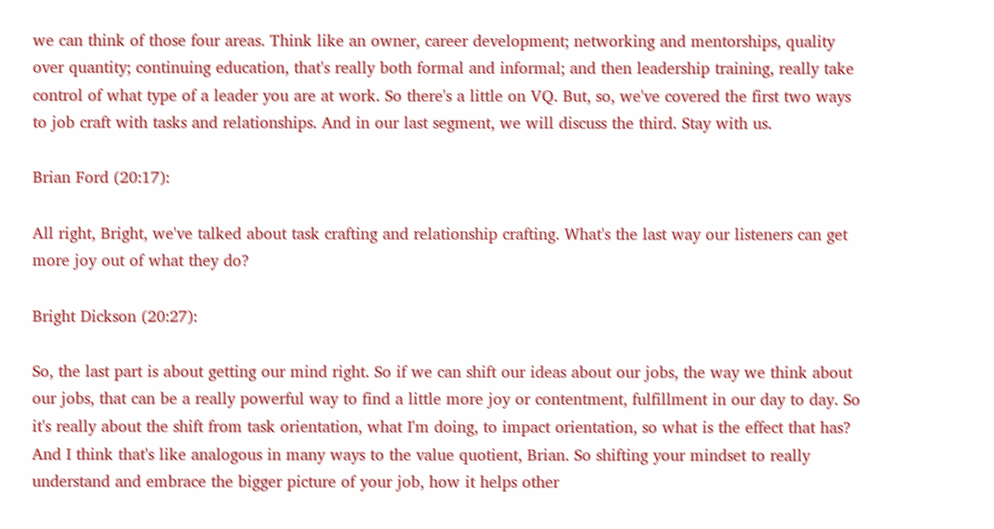we can think of those four areas. Think like an owner, career development; networking and mentorships, quality over quantity; continuing education, that's really both formal and informal; and then leadership training, really take control of what type of a leader you are at work. So there's a little on VQ. But, so, we've covered the first two ways to job craft with tasks and relationships. And in our last segment, we will discuss the third. Stay with us.

Brian Ford (20:17):

All right, Bright, we've talked about task crafting and relationship crafting. What's the last way our listeners can get more joy out of what they do?

Bright Dickson (20:27):

So, the last part is about getting our mind right. So if we can shift our ideas about our jobs, the way we think about our jobs, that can be a really powerful way to find a little more joy or contentment, fulfillment in our day to day. So it's really about the shift from task orientation, what I'm doing, to impact orientation, so what is the effect that has? And I think that's like analogous in many ways to the value quotient, Brian. So shifting your mindset to really understand and embrace the bigger picture of your job, how it helps other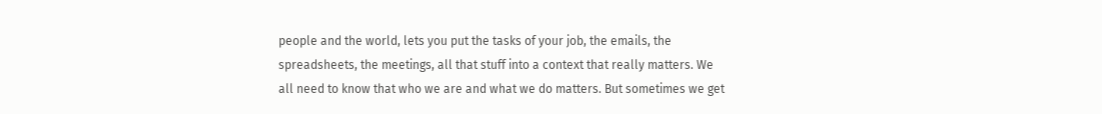people and the world, lets you put the tasks of your job, the emails, the spreadsheets, the meetings, all that stuff into a context that really matters. We all need to know that who we are and what we do matters. But sometimes we get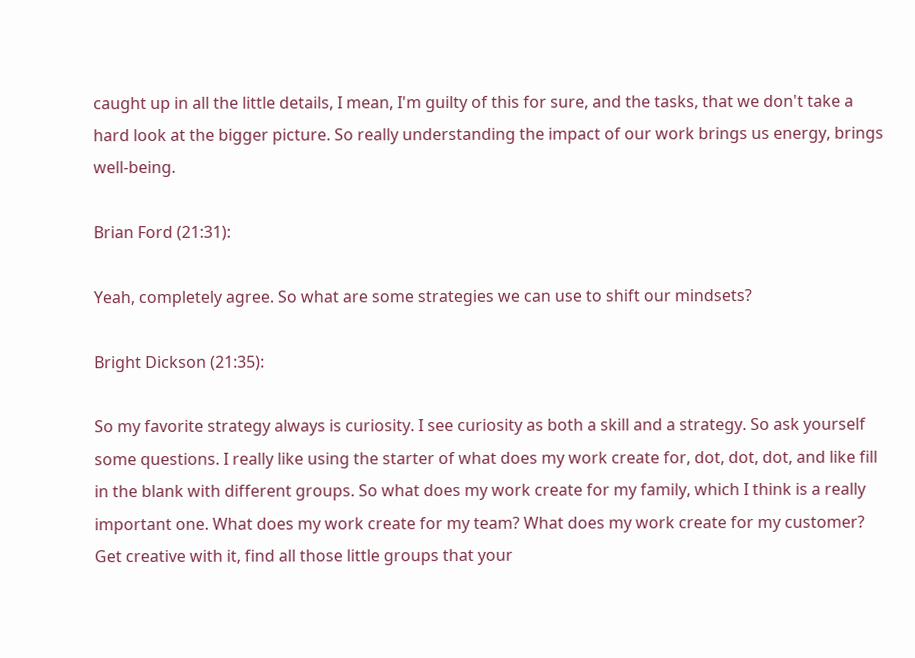caught up in all the little details, I mean, I'm guilty of this for sure, and the tasks, that we don't take a hard look at the bigger picture. So really understanding the impact of our work brings us energy, brings well-being.

Brian Ford (21:31):

Yeah, completely agree. So what are some strategies we can use to shift our mindsets?

Bright Dickson (21:35):

So my favorite strategy always is curiosity. I see curiosity as both a skill and a strategy. So ask yourself some questions. I really like using the starter of what does my work create for, dot, dot, dot, and like fill in the blank with different groups. So what does my work create for my family, which I think is a really important one. What does my work create for my team? What does my work create for my customer? Get creative with it, find all those little groups that your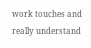work touches and really understand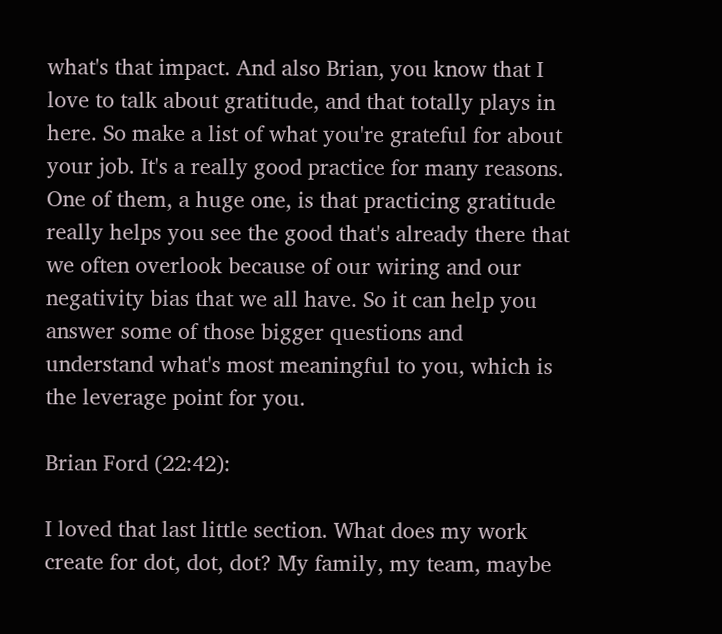what's that impact. And also Brian, you know that I love to talk about gratitude, and that totally plays in here. So make a list of what you're grateful for about your job. It's a really good practice for many reasons. One of them, a huge one, is that practicing gratitude really helps you see the good that's already there that we often overlook because of our wiring and our negativity bias that we all have. So it can help you answer some of those bigger questions and understand what's most meaningful to you, which is the leverage point for you.

Brian Ford (22:42):

I loved that last little section. What does my work create for dot, dot, dot? My family, my team, maybe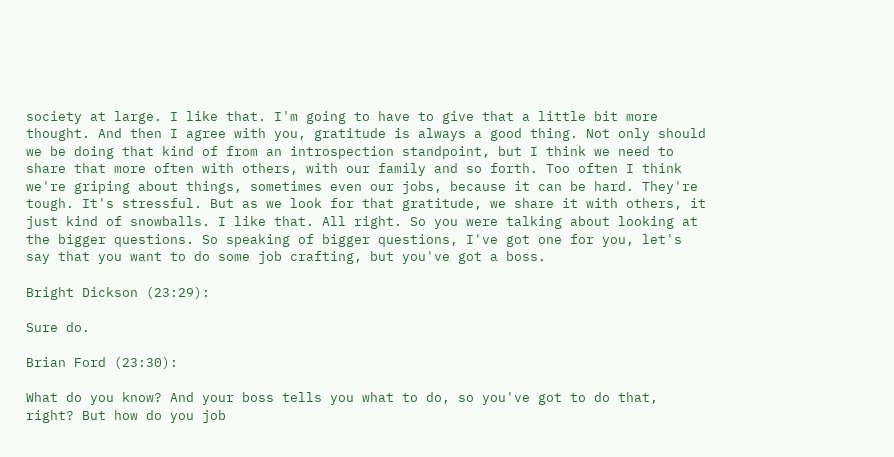society at large. I like that. I'm going to have to give that a little bit more thought. And then I agree with you, gratitude is always a good thing. Not only should we be doing that kind of from an introspection standpoint, but I think we need to share that more often with others, with our family and so forth. Too often I think we're griping about things, sometimes even our jobs, because it can be hard. They're tough. It's stressful. But as we look for that gratitude, we share it with others, it just kind of snowballs. I like that. All right. So you were talking about looking at the bigger questions. So speaking of bigger questions, I've got one for you, let's say that you want to do some job crafting, but you've got a boss.

Bright Dickson (23:29):

Sure do.

Brian Ford (23:30):

What do you know? And your boss tells you what to do, so you've got to do that, right? But how do you job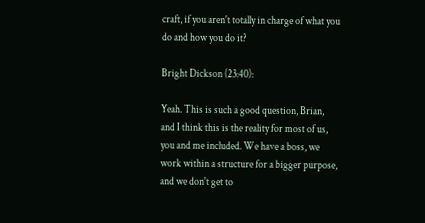craft, if you aren't totally in charge of what you do and how you do it?

Bright Dickson (23:40):

Yeah. This is such a good question, Brian, and I think this is the reality for most of us, you and me included. We have a boss, we work within a structure for a bigger purpose, and we don't get to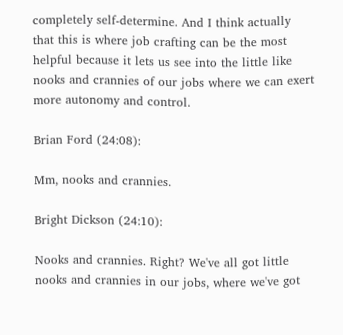completely self-determine. And I think actually that this is where job crafting can be the most helpful because it lets us see into the little like nooks and crannies of our jobs where we can exert more autonomy and control.

Brian Ford (24:08):

Mm, nooks and crannies.

Bright Dickson (24:10):

Nooks and crannies. Right? We've all got little nooks and crannies in our jobs, where we've got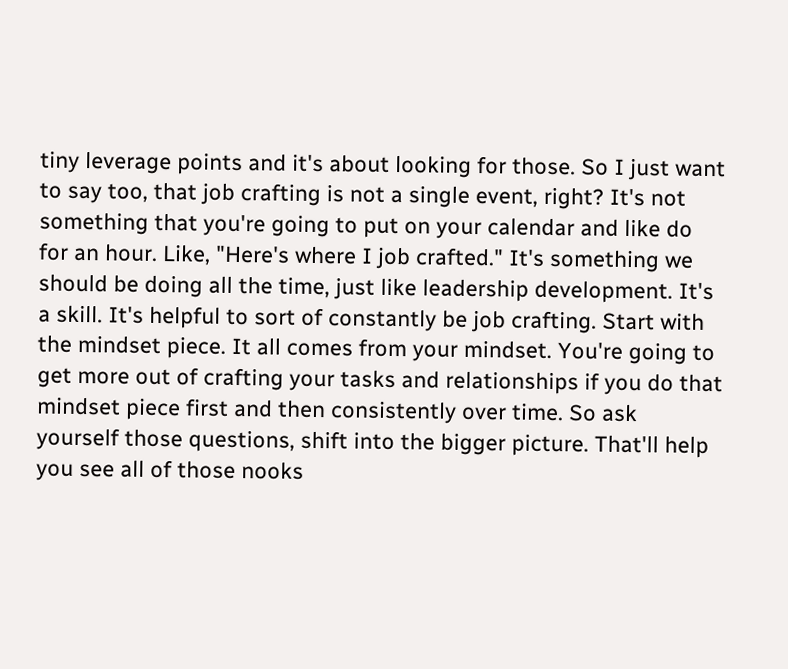tiny leverage points and it's about looking for those. So I just want to say too, that job crafting is not a single event, right? It's not something that you're going to put on your calendar and like do for an hour. Like, "Here's where I job crafted." It's something we should be doing all the time, just like leadership development. It's a skill. It's helpful to sort of constantly be job crafting. Start with the mindset piece. It all comes from your mindset. You're going to get more out of crafting your tasks and relationships if you do that mindset piece first and then consistently over time. So ask yourself those questions, shift into the bigger picture. That'll help you see all of those nooks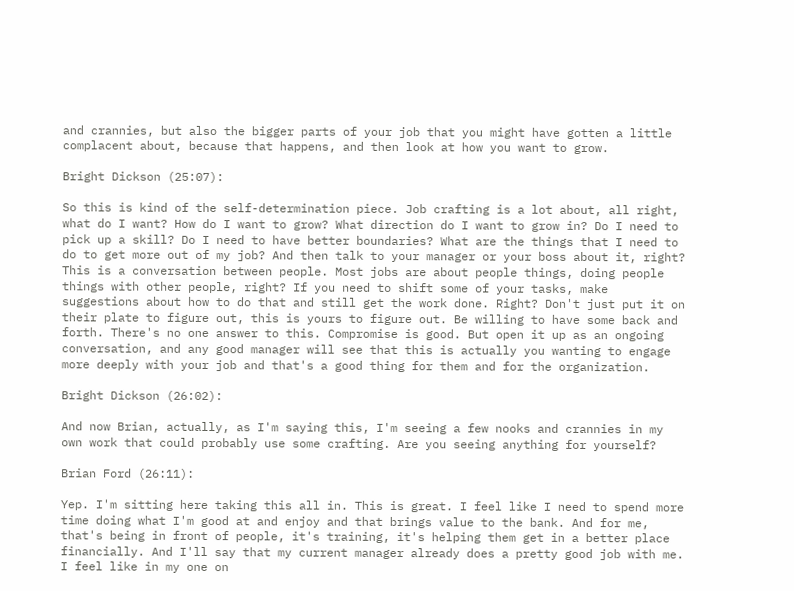and crannies, but also the bigger parts of your job that you might have gotten a little complacent about, because that happens, and then look at how you want to grow.

Bright Dickson (25:07):

So this is kind of the self-determination piece. Job crafting is a lot about, all right, what do I want? How do I want to grow? What direction do I want to grow in? Do I need to pick up a skill? Do I need to have better boundaries? What are the things that I need to do to get more out of my job? And then talk to your manager or your boss about it, right? This is a conversation between people. Most jobs are about people things, doing people things with other people, right? If you need to shift some of your tasks, make suggestions about how to do that and still get the work done. Right? Don't just put it on their plate to figure out, this is yours to figure out. Be willing to have some back and forth. There's no one answer to this. Compromise is good. But open it up as an ongoing conversation, and any good manager will see that this is actually you wanting to engage more deeply with your job and that's a good thing for them and for the organization.

Bright Dickson (26:02):

And now Brian, actually, as I'm saying this, I'm seeing a few nooks and crannies in my own work that could probably use some crafting. Are you seeing anything for yourself?

Brian Ford (26:11):

Yep. I'm sitting here taking this all in. This is great. I feel like I need to spend more time doing what I'm good at and enjoy and that brings value to the bank. And for me, that's being in front of people, it's training, it's helping them get in a better place financially. And I'll say that my current manager already does a pretty good job with me. I feel like in my one on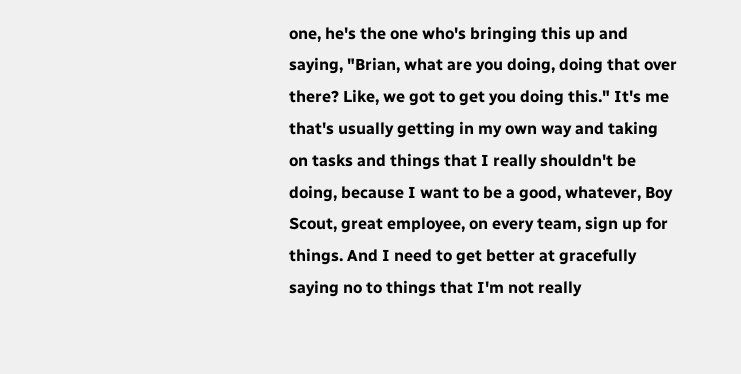one, he's the one who's bringing this up and saying, "Brian, what are you doing, doing that over there? Like, we got to get you doing this." It's me that's usually getting in my own way and taking on tasks and things that I really shouldn't be doing, because I want to be a good, whatever, Boy Scout, great employee, on every team, sign up for things. And I need to get better at gracefully saying no to things that I'm not really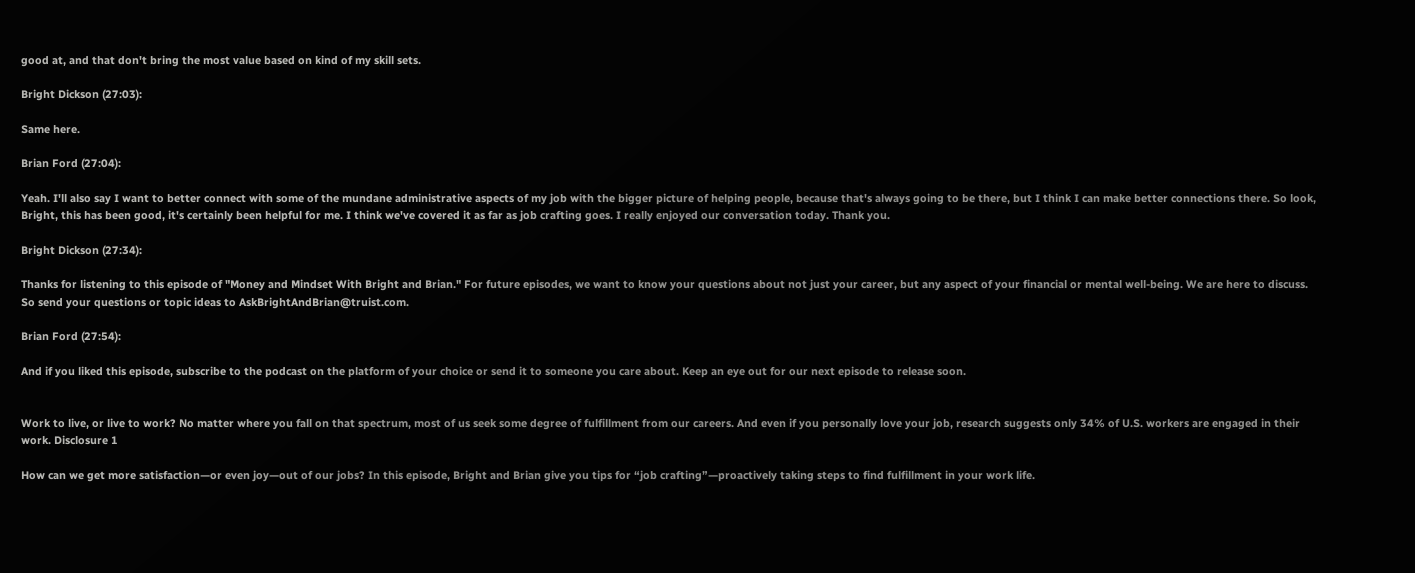good at, and that don't bring the most value based on kind of my skill sets.

Bright Dickson (27:03):

Same here.

Brian Ford (27:04):

Yeah. I'll also say I want to better connect with some of the mundane administrative aspects of my job with the bigger picture of helping people, because that's always going to be there, but I think I can make better connections there. So look, Bright, this has been good, it's certainly been helpful for me. I think we've covered it as far as job crafting goes. I really enjoyed our conversation today. Thank you.

Bright Dickson (27:34):

Thanks for listening to this episode of "Money and Mindset With Bright and Brian." For future episodes, we want to know your questions about not just your career, but any aspect of your financial or mental well-being. We are here to discuss. So send your questions or topic ideas to AskBrightAndBrian@truist.com.

Brian Ford (27:54):

And if you liked this episode, subscribe to the podcast on the platform of your choice or send it to someone you care about. Keep an eye out for our next episode to release soon.


Work to live, or live to work? No matter where you fall on that spectrum, most of us seek some degree of fulfillment from our careers. And even if you personally love your job, research suggests only 34% of U.S. workers are engaged in their work. Disclosure 1

How can we get more satisfaction—or even joy—out of our jobs? In this episode, Bright and Brian give you tips for “job crafting”—proactively taking steps to find fulfillment in your work life.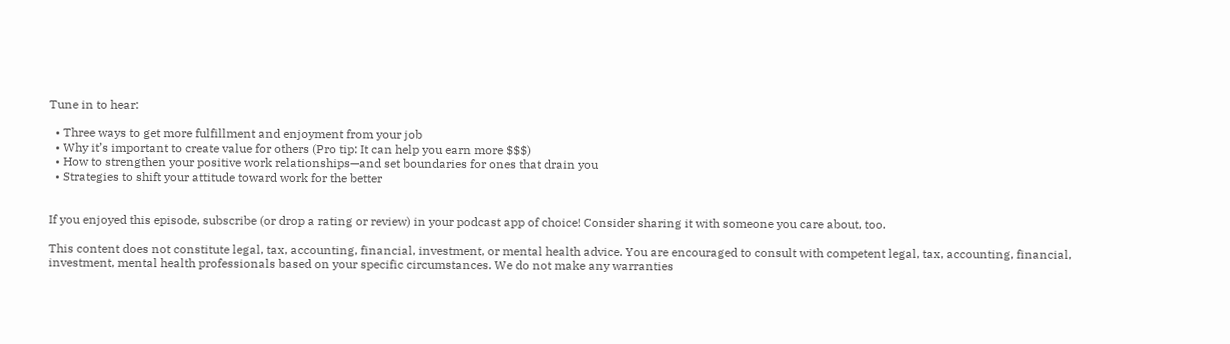Tune in to hear:

  • Three ways to get more fulfillment and enjoyment from your job
  • Why it’s important to create value for others (Pro tip: It can help you earn more $$$)
  • How to strengthen your positive work relationships—and set boundaries for ones that drain you
  • Strategies to shift your attitude toward work for the better


If you enjoyed this episode, subscribe (or drop a rating or review) in your podcast app of choice! Consider sharing it with someone you care about, too.

This content does not constitute legal, tax, accounting, financial, investment, or mental health advice. You are encouraged to consult with competent legal, tax, accounting, financial, investment, mental health professionals based on your specific circumstances. We do not make any warranties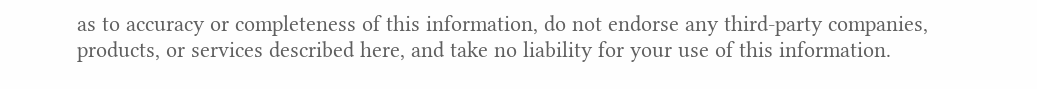as to accuracy or completeness of this information, do not endorse any third-party companies, products, or services described here, and take no liability for your use of this information.